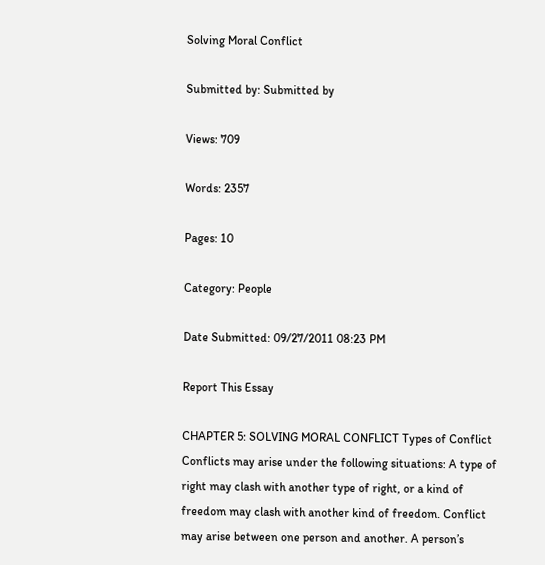Solving Moral Conflict

Submitted by: Submitted by

Views: 709

Words: 2357

Pages: 10

Category: People

Date Submitted: 09/27/2011 08:23 PM

Report This Essay

CHAPTER 5: SOLVING MORAL CONFLICT Types of Conflict Conflicts may arise under the following situations: A type of right may clash with another type of right, or a kind of freedom may clash with another kind of freedom. Conflict may arise between one person and another. A person’s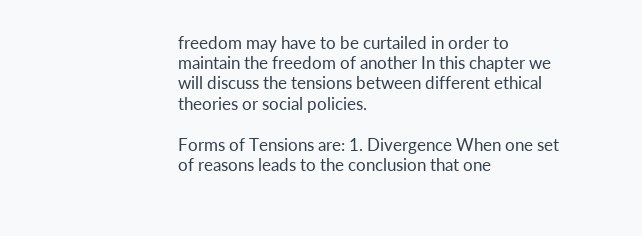freedom may have to be curtailed in order to maintain the freedom of another In this chapter we will discuss the tensions between different ethical theories or social policies.

Forms of Tensions are: 1. Divergence When one set of reasons leads to the conclusion that one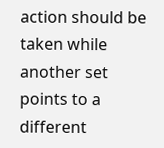action should be taken while another set points to a different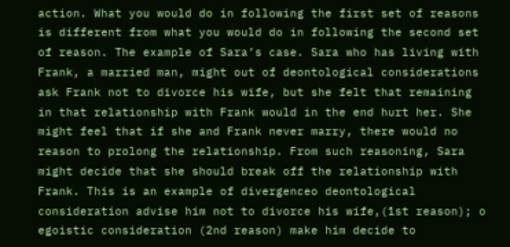action. What you would do in following the first set of reasons is different from what you would do in following the second set of reason. The example of Sara’s case. Sara who has living with Frank, a married man, might out of deontological considerations ask Frank not to divorce his wife, but she felt that remaining in that relationship with Frank would in the end hurt her. She might feel that if she and Frank never marry, there would no reason to prolong the relationship. From such reasoning, Sara might decide that she should break off the relationship with Frank. This is an example of divergenceo deontological consideration advise him not to divorce his wife,(1st reason); o egoistic consideration (2nd reason) make him decide to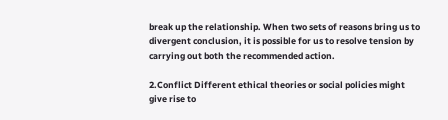break up the relationship. When two sets of reasons bring us to divergent conclusion, it is possible for us to resolve tension by carrying out both the recommended action.

2.Conflict Different ethical theories or social policies might give rise to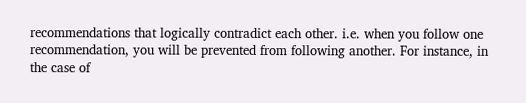recommendations that logically contradict each other. i.e. when you follow one recommendation, you will be prevented from following another. For instance, in the case of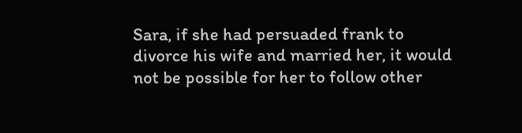Sara, if she had persuaded frank to divorce his wife and married her, it would not be possible for her to follow other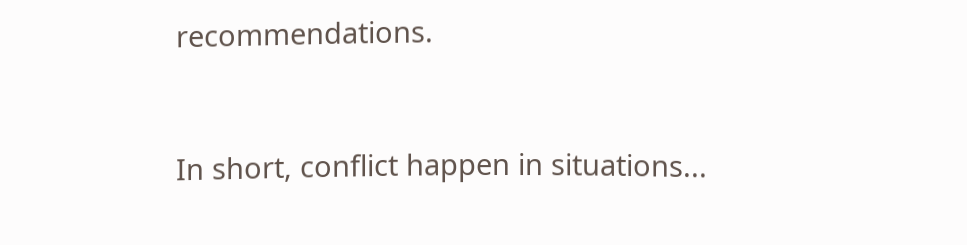recommendations.


In short, conflict happen in situations...